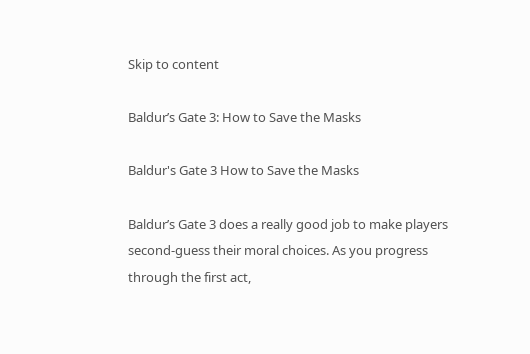Skip to content

Baldur’s Gate 3: How to Save the Masks

Baldur's Gate 3 How to Save the Masks

Baldur’s Gate 3 does a really good job to make players second-guess their moral choices. As you progress through the first act,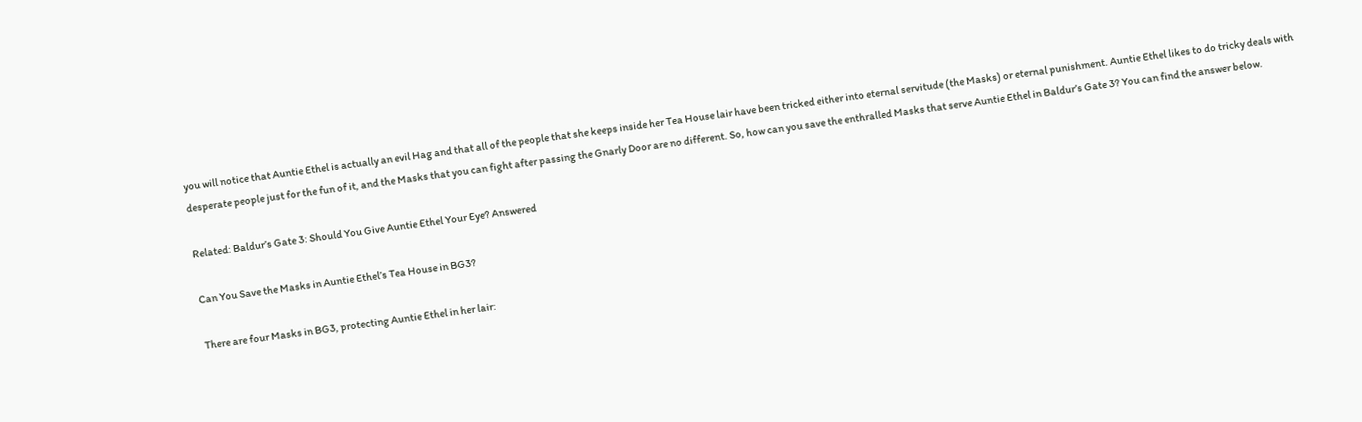you will notice that Auntie Ethel is actually an evil Hag and that all of the people that she keeps inside her Tea House lair have been tricked either into eternal servitude (the Masks) or eternal punishment. Auntie Ethel likes to do tricky deals with desperate people just for the fun of it, and the Masks that you can fight after passing the Gnarly Door are no different. So, how can you save the enthralled Masks that serve Auntie Ethel in Baldur’s Gate 3? You can find the answer below.

Related: Baldur’s Gate 3: Should You Give Auntie Ethel Your Eye? Answered

Can You Save the Masks in Auntie Ethel’s Tea House in BG3?

There are four Masks in BG3, protecting Auntie Ethel in her lair: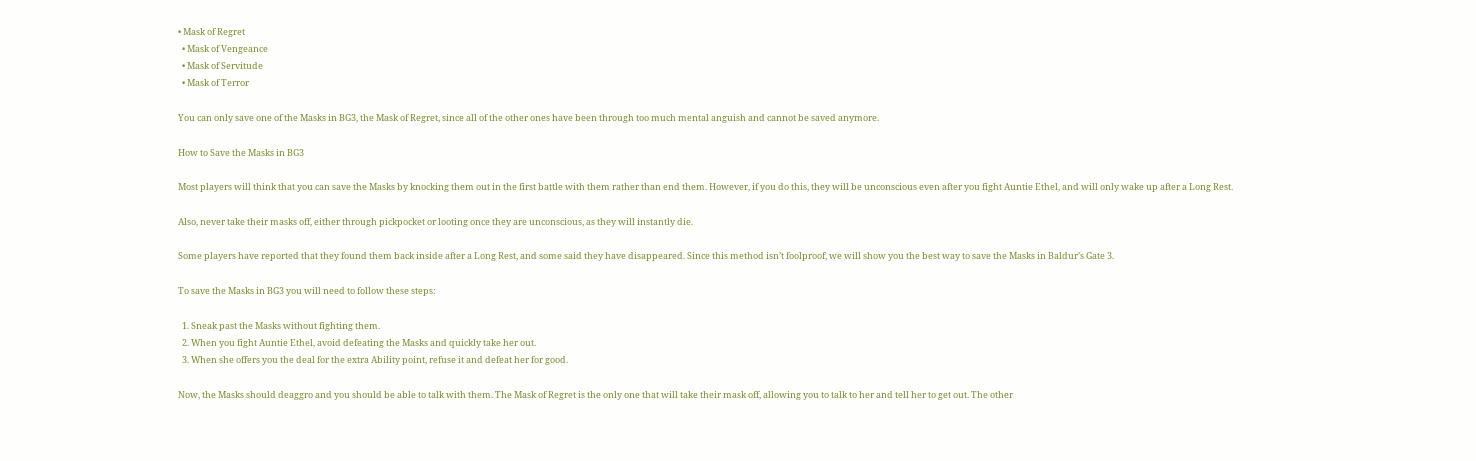• Mask of Regret
  • Mask of Vengeance
  • Mask of Servitude
  • Mask of Terror

You can only save one of the Masks in BG3, the Mask of Regret, since all of the other ones have been through too much mental anguish and cannot be saved anymore.

How to Save the Masks in BG3

Most players will think that you can save the Masks by knocking them out in the first battle with them rather than end them. However, if you do this, they will be unconscious even after you fight Auntie Ethel, and will only wake up after a Long Rest.

Also, never take their masks off, either through pickpocket or looting once they are unconscious, as they will instantly die.

Some players have reported that they found them back inside after a Long Rest, and some said they have disappeared. Since this method isn’t foolproof, we will show you the best way to save the Masks in Baldur’s Gate 3.

To save the Masks in BG3 you will need to follow these steps:

  1. Sneak past the Masks without fighting them.
  2. When you fight Auntie Ethel, avoid defeating the Masks and quickly take her out.
  3. When she offers you the deal for the extra Ability point, refuse it and defeat her for good.

Now, the Masks should deaggro and you should be able to talk with them. The Mask of Regret is the only one that will take their mask off, allowing you to talk to her and tell her to get out. The other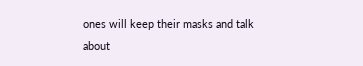ones will keep their masks and talk about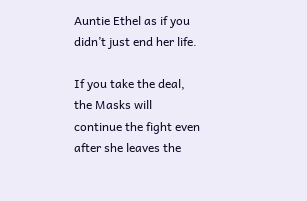Auntie Ethel as if you didn’t just end her life.

If you take the deal, the Masks will continue the fight even after she leaves the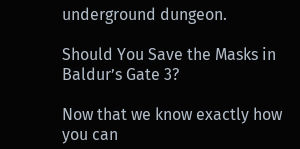underground dungeon.

Should You Save the Masks in Baldur’s Gate 3?

Now that we know exactly how you can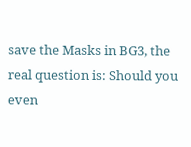save the Masks in BG3, the real question is: Should you even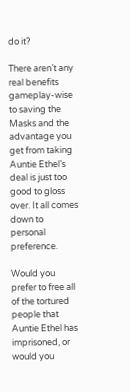do it?

There aren’t any real benefits gameplay-wise to saving the Masks and the advantage you get from taking Auntie Ethel’s deal is just too good to gloss over. It all comes down to personal preference.

Would you prefer to free all of the tortured people that Auntie Ethel has imprisoned, or would you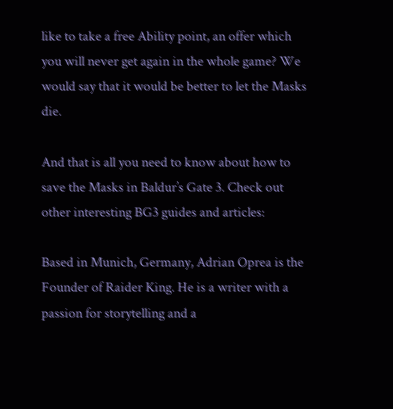like to take a free Ability point, an offer which you will never get again in the whole game? We would say that it would be better to let the Masks die.

And that is all you need to know about how to save the Masks in Baldur’s Gate 3. Check out other interesting BG3 guides and articles:

Based in Munich, Germany, Adrian Oprea is the Founder of Raider King. He is a writer with a passion for storytelling and a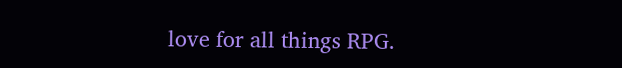love for all things RPG.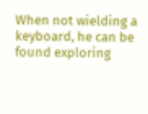When not wielding a keyboard, he can be found exploring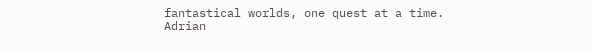fantastical worlds, one quest at a time.
Adrian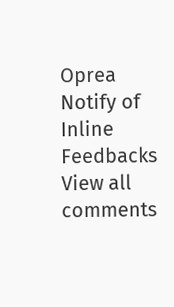Oprea
Notify of
Inline Feedbacks
View all comments